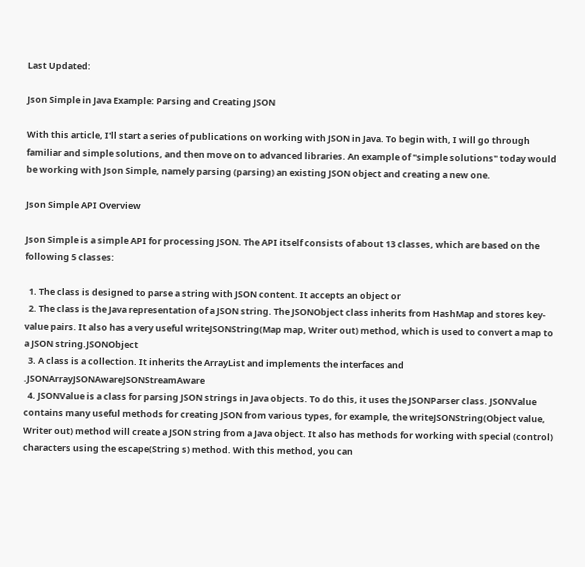Last Updated:

Json Simple in Java Example: Parsing and Creating JSON

With this article, I'll start a series of publications on working with JSON in Java. To begin with, I will go through familiar and simple solutions, and then move on to advanced libraries. An example of "simple solutions" today would be working with Json Simple, namely parsing (parsing) an existing JSON object and creating a new one.

Json Simple API Overview

Json Simple is a simple API for processing JSON. The API itself consists of about 13 classes, which are based on the following 5 classes:

  1. The class is designed to parse a string with JSON content. It accepts an object or
  2. The class is the Java representation of a JSON string. The JSONObject class inherits from HashMap and stores key-value pairs. It also has a very useful writeJSONString(Map map, Writer out) method, which is used to convert a map to a JSON string.JSONObject
  3. A class is a collection. It inherits the ArrayList and implements the interfaces and .JSONArrayJSONAwareJSONStreamAware
  4. JSONValue is a class for parsing JSON strings in Java objects. To do this, it uses the JSONParser class. JSONValue contains many useful methods for creating JSON from various types, for example, the writeJSONString(Object value, Writer out) method will create a JSON string from a Java object. It also has methods for working with special (control) characters using the escape(String s) method. With this method, you can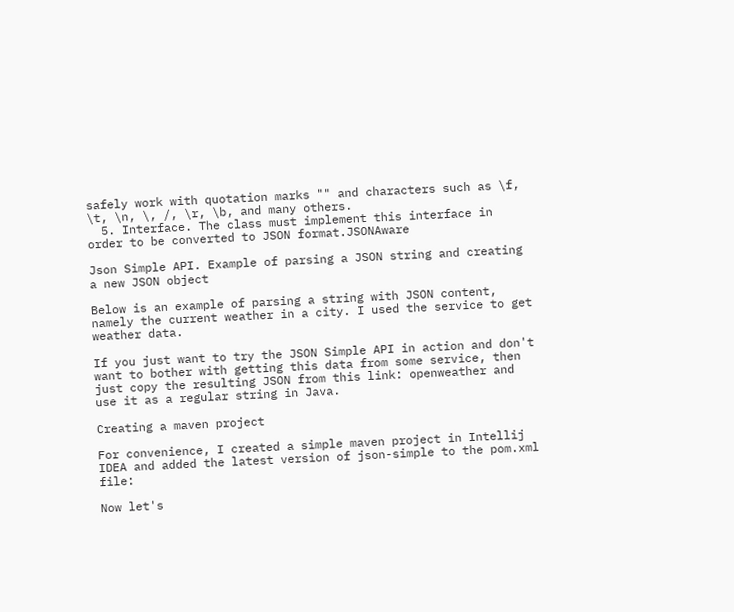safely work with quotation marks "" and characters such as \f, \t, \n, \, /, \r, \b, and many others.
  5. Interface. The class must implement this interface in order to be converted to JSON format.JSONAware

Json Simple API. Example of parsing a JSON string and creating a new JSON object

Below is an example of parsing a string with JSON content, namely the current weather in a city. I used the service to get weather data.

If you just want to try the JSON Simple API in action and don't want to bother with getting this data from some service, then just copy the resulting JSON from this link: openweather and use it as a regular string in Java.

Creating a maven project

For convenience, I created a simple maven project in Intellij IDEA and added the latest version of json-simple to the pom.xml file:

Now let's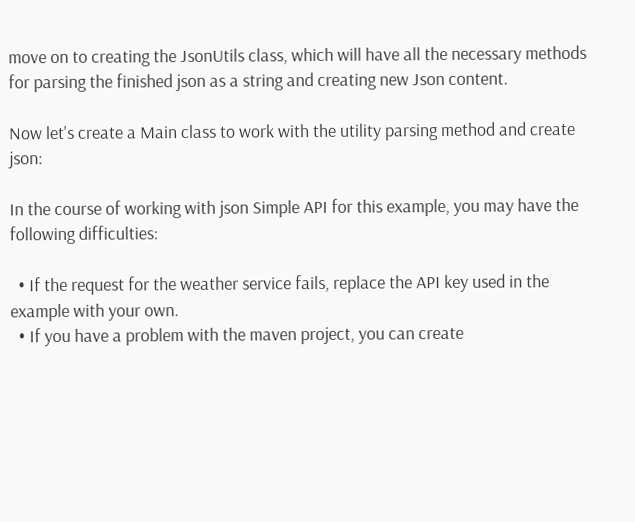move on to creating the JsonUtils class, which will have all the necessary methods for parsing the finished json as a string and creating new Json content.

Now let's create a Main class to work with the utility parsing method and create json:

In the course of working with json Simple API for this example, you may have the following difficulties:

  • If the request for the weather service fails, replace the API key used in the example with your own.
  • If you have a problem with the maven project, you can create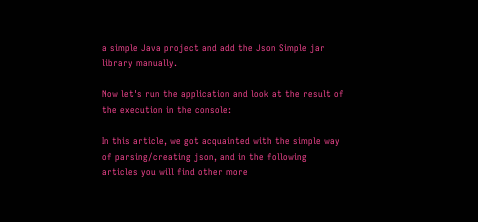a simple Java project and add the Json Simple jar library manually.

Now let's run the application and look at the result of the execution in the console:

In this article, we got acquainted with the simple way of parsing/creating json, and in the following articles you will find other more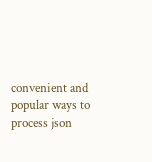convenient and popular ways to process json